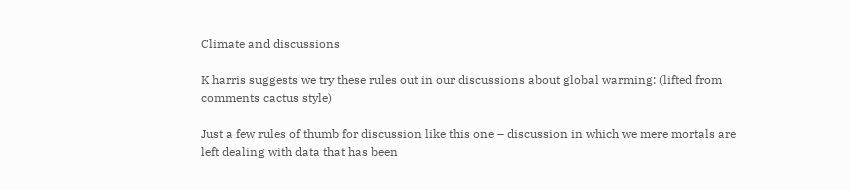Climate and discussions

K harris suggests we try these rules out in our discussions about global warming: (lifted from comments cactus style)

Just a few rules of thumb for discussion like this one – discussion in which we mere mortals are left dealing with data that has been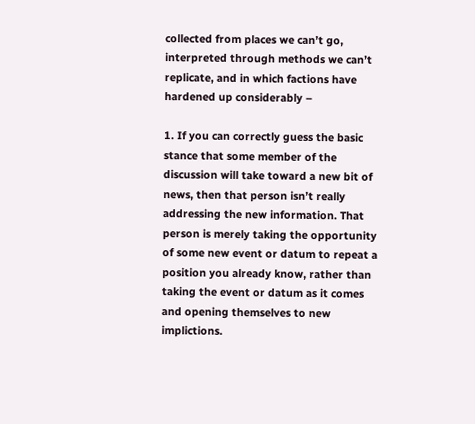collected from places we can’t go, interpreted through methods we can’t replicate, and in which factions have hardened up considerably –

1. If you can correctly guess the basic stance that some member of the discussion will take toward a new bit of news, then that person isn’t really addressing the new information. That person is merely taking the opportunity of some new event or datum to repeat a position you already know, rather than taking the event or datum as it comes and opening themselves to new implictions.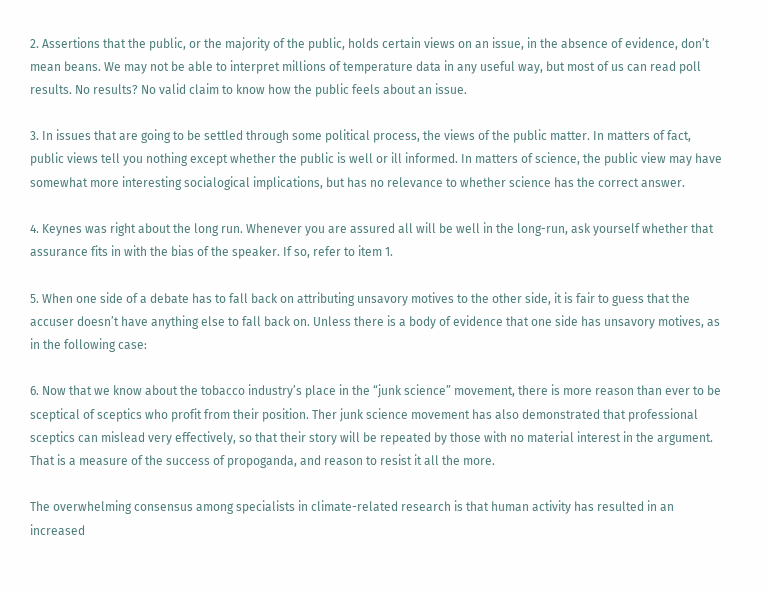2. Assertions that the public, or the majority of the public, holds certain views on an issue, in the absence of evidence, don’t mean beans. We may not be able to interpret millions of temperature data in any useful way, but most of us can read poll results. No results? No valid claim to know how the public feels about an issue.

3. In issues that are going to be settled through some political process, the views of the public matter. In matters of fact, public views tell you nothing except whether the public is well or ill informed. In matters of science, the public view may have somewhat more interesting socialogical implications, but has no relevance to whether science has the correct answer.

4. Keynes was right about the long run. Whenever you are assured all will be well in the long-run, ask yourself whether that assurance fits in with the bias of the speaker. If so, refer to item 1.

5. When one side of a debate has to fall back on attributing unsavory motives to the other side, it is fair to guess that the accuser doesn’t have anything else to fall back on. Unless there is a body of evidence that one side has unsavory motives, as in the following case:

6. Now that we know about the tobacco industry’s place in the “junk science” movement, there is more reason than ever to be sceptical of sceptics who profit from their position. Ther junk science movement has also demonstrated that professional sceptics can mislead very effectively, so that their story will be repeated by those with no material interest in the argument. That is a measure of the success of propoganda, and reason to resist it all the more.

The overwhelming consensus among specialists in climate-related research is that human activity has resulted in an increased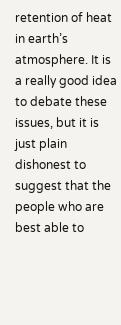retention of heat in earth’s atmosphere. It is a really good idea to debate these issues, but it is just plain dishonest to suggest that the people who are best able to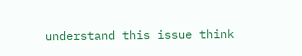understand this issue think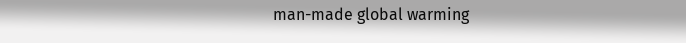man-made global warming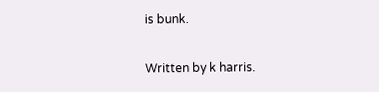is bunk.

Written by k harris.